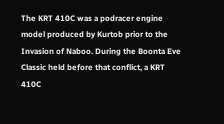The KRT 410C was a podracer engine model produced by Kurtob prior to the Invasion of Naboo. During the Boonta Eve Classic held before that conflict, a KRT 410C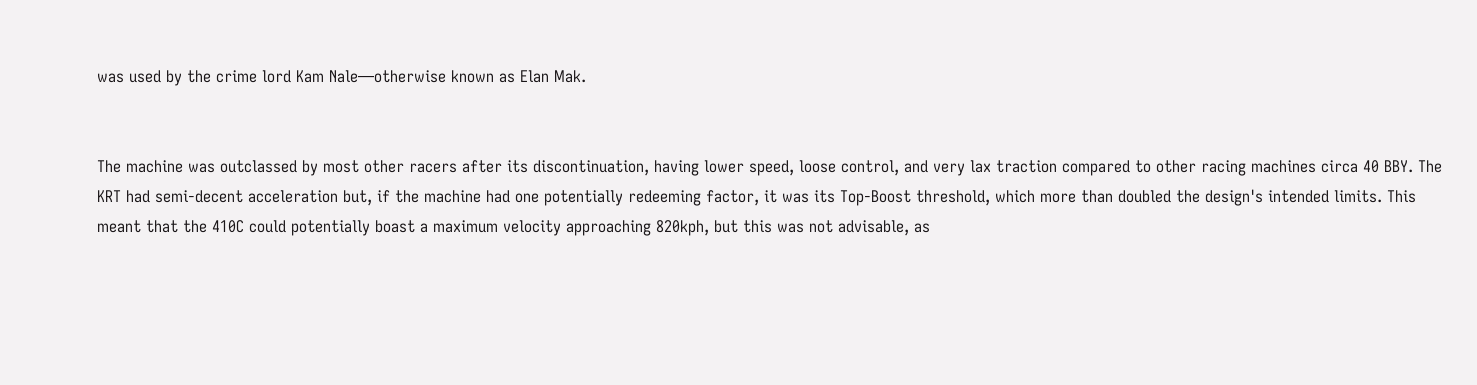was used by the crime lord Kam Nale—otherwise known as Elan Mak.


The machine was outclassed by most other racers after its discontinuation, having lower speed, loose control, and very lax traction compared to other racing machines circa 40 BBY. The KRT had semi-decent acceleration but, if the machine had one potentially redeeming factor, it was its Top-Boost threshold, which more than doubled the design's intended limits. This meant that the 410C could potentially boast a maximum velocity approaching 820kph, but this was not advisable, as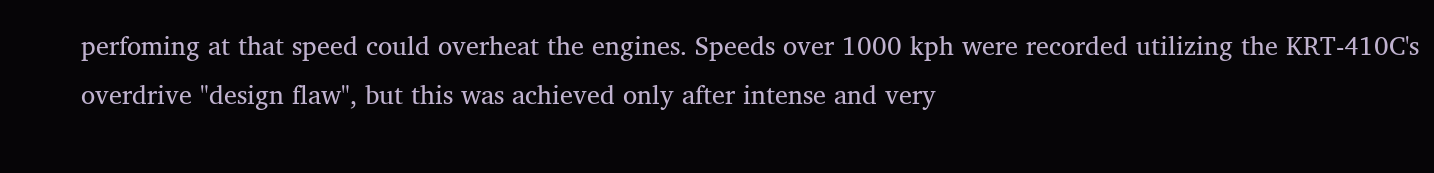perfoming at that speed could overheat the engines. Speeds over 1000 kph were recorded utilizing the KRT-410C's overdrive "design flaw", but this was achieved only after intense and very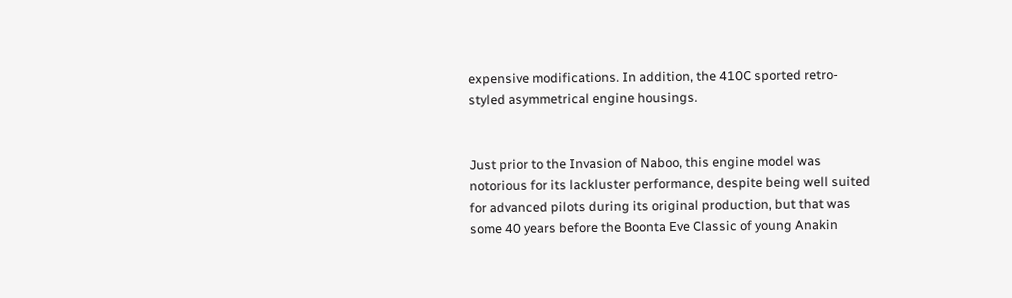expensive modifications. In addition, the 410C sported retro-styled asymmetrical engine housings.


Just prior to the Invasion of Naboo, this engine model was notorious for its lackluster performance, despite being well suited for advanced pilots during its original production, but that was some 40 years before the Boonta Eve Classic of young Anakin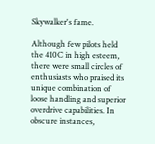Skywalker's fame.

Although few pilots held the 410C in high esteem, there were small circles of enthusiasts who praised its unique combination of loose handling and superior overdrive capabilities. In obscure instances,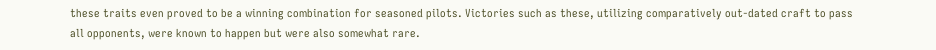these traits even proved to be a winning combination for seasoned pilots. Victories such as these, utilizing comparatively out-dated craft to pass all opponents, were known to happen but were also somewhat rare.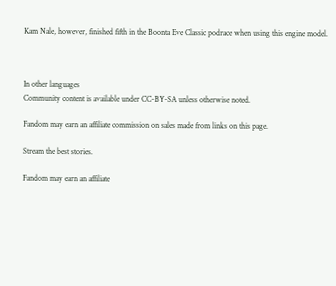Kam Nale, however, finished fifth in the Boonta Eve Classic podrace when using this engine model.



In other languages
Community content is available under CC-BY-SA unless otherwise noted.

Fandom may earn an affiliate commission on sales made from links on this page.

Stream the best stories.

Fandom may earn an affiliate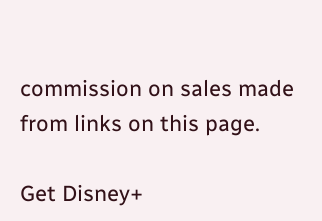commission on sales made from links on this page.

Get Disney+